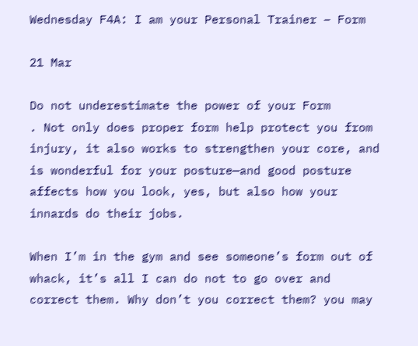Wednesday F4A: I am your Personal Trainer – Form

21 Mar

Do not underestimate the power of your Form
. Not only does proper form help protect you from injury, it also works to strengthen your core, and is wonderful for your posture—and good posture affects how you look, yes, but also how your innards do their jobs.

When I’m in the gym and see someone’s form out of whack, it’s all I can do not to go over and correct them. Why don’t you correct them? you may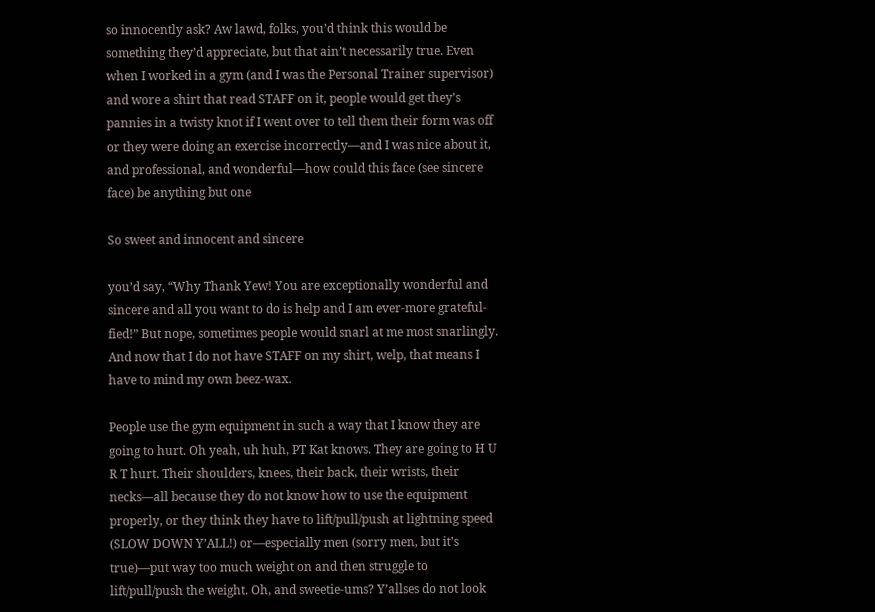so innocently ask? Aw lawd, folks, you’d think this would be something they’d appreciate, but that ain’t necessarily true. Even when I worked in a gym (and I was the Personal Trainer supervisor) and wore a shirt that read STAFF on it, people would get they’s pannies in a twisty knot if I went over to tell them their form was off or they were doing an exercise incorrectly—and I was nice about it, and professional, and wonderful—how could this face (see sincere face) be anything but one

So sweet and innocent and sincere

you’d say, “Why Thank Yew! You are exceptionally wonderful and sincere and all you want to do is help and I am ever-more grateful-fied!” But nope, sometimes people would snarl at me most snarlingly. And now that I do not have STAFF on my shirt, welp, that means I have to mind my own beez-wax.

People use the gym equipment in such a way that I know they are going to hurt. Oh yeah, uh huh, PT Kat knows. They are going to H U R T hurt. Their shoulders, knees, their back, their wrists, their necks—all because they do not know how to use the equipment properly, or they think they have to lift/pull/push at lightning speed (SLOW DOWN Y’ALL!) or—especially men (sorry men, but it’s true)—put way too much weight on and then struggle to lift/pull/push the weight. Oh, and sweetie-ums? Y’allses do not look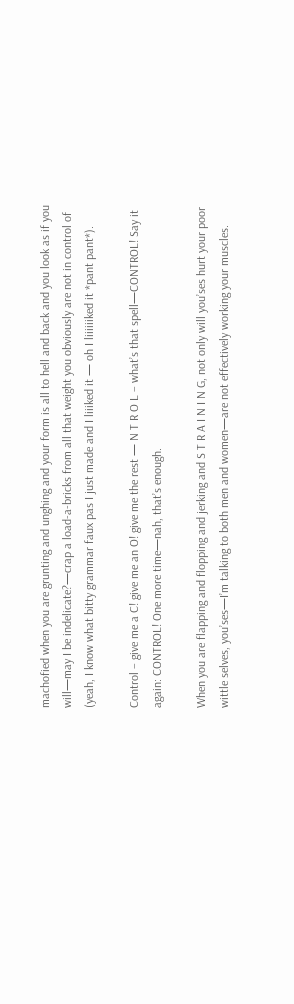machofied when you are grunting and unghing and your form is all to hell and back and you look as if you will—may I be indelicate?—crap a load-a-bricks from all that weight you obviously are not in control of (yeah, I know what bitty grammar faux pas I just made and I liiiked it — oh I liiiiiiked it *pant pant*).

Control – give me a C! give me an O! give me the rest — N T R O L – what’s that spell—CONTROL! Say it again: CONTROL! One more time—nah, that’s enough.

When you are flapping and flopping and jerking and S T R A I N I N G, not only will you’ses hurt your poor wittle selves, you’ses—I’m talking to both men and women—are not effectively working your muscles.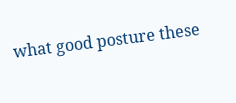what good posture these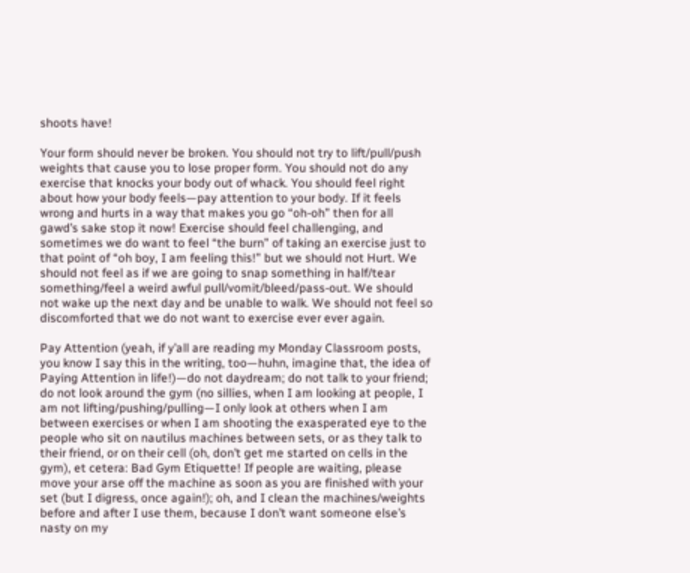shoots have!

Your form should never be broken. You should not try to lift/pull/push weights that cause you to lose proper form. You should not do any exercise that knocks your body out of whack. You should feel right about how your body feels—pay attention to your body. If it feels wrong and hurts in a way that makes you go “oh-oh” then for all gawd’s sake stop it now! Exercise should feel challenging, and sometimes we do want to feel “the burn” of taking an exercise just to that point of “oh boy, I am feeling this!” but we should not Hurt. We should not feel as if we are going to snap something in half/tear something/feel a weird awful pull/vomit/bleed/pass-out. We should not wake up the next day and be unable to walk. We should not feel so discomforted that we do not want to exercise ever ever again.

Pay Attention (yeah, if y’all are reading my Monday Classroom posts, you know I say this in the writing, too—huhn, imagine that, the idea of Paying Attention in life!)—do not daydream; do not talk to your friend; do not look around the gym (no sillies, when I am looking at people, I am not lifting/pushing/pulling—I only look at others when I am between exercises or when I am shooting the exasperated eye to the people who sit on nautilus machines between sets, or as they talk to their friend, or on their cell (oh, don’t get me started on cells in the gym), et cetera: Bad Gym Etiquette! If people are waiting, please move your arse off the machine as soon as you are finished with your set (but I digress, once again!); oh, and I clean the machines/weights before and after I use them, because I don’t want someone else’s nasty on my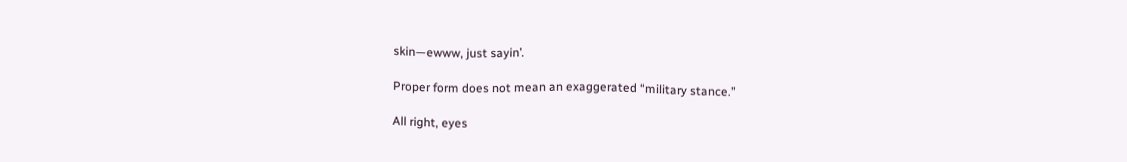skin—ewww, just sayin’.

Proper form does not mean an exaggerated “military stance.”

All right, eyes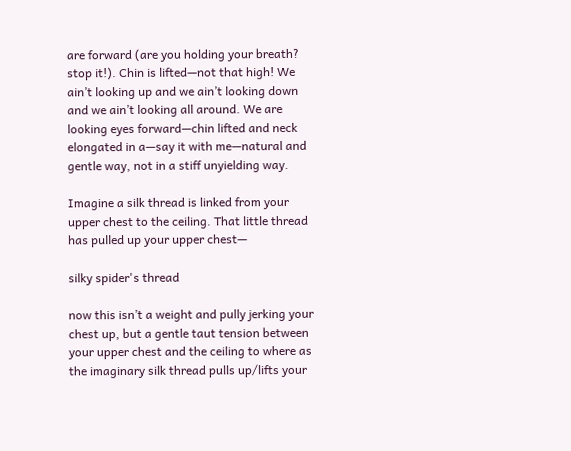are forward (are you holding your breath? stop it!). Chin is lifted—not that high! We ain’t looking up and we ain’t looking down and we ain’t looking all around. We are looking eyes forward—chin lifted and neck elongated in a—say it with me—natural and gentle way, not in a stiff unyielding way.

Imagine a silk thread is linked from your upper chest to the ceiling. That little thread has pulled up your upper chest—

silky spider's thread

now this isn’t a weight and pully jerking your chest up, but a gentle taut tension between your upper chest and the ceiling to where as the imaginary silk thread pulls up/lifts your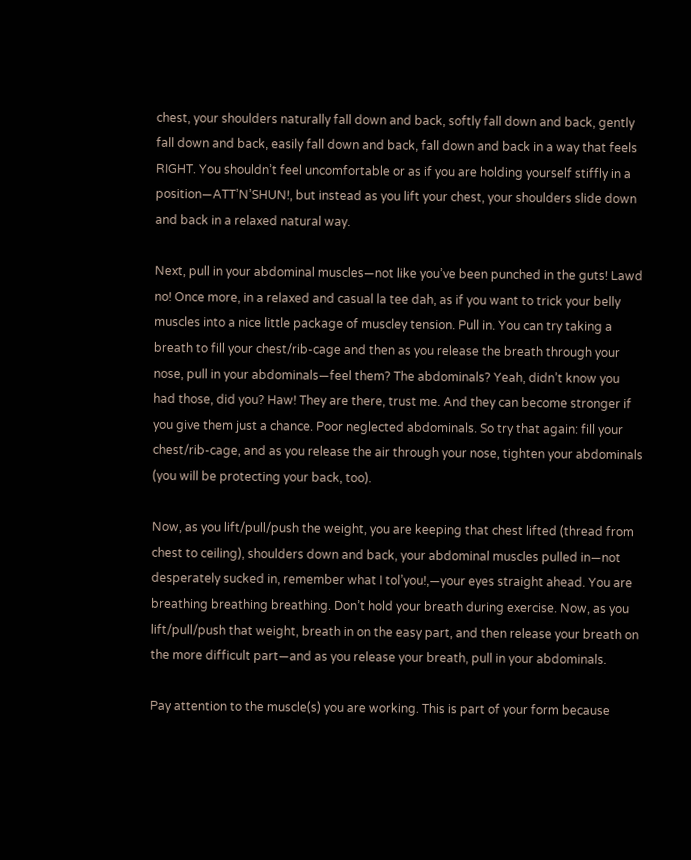chest, your shoulders naturally fall down and back, softly fall down and back, gently fall down and back, easily fall down and back, fall down and back in a way that feels RIGHT. You shouldn’t feel uncomfortable or as if you are holding yourself stiffly in a position—ATT’N’SHUN!, but instead as you lift your chest, your shoulders slide down and back in a relaxed natural way.

Next, pull in your abdominal muscles—not like you’ve been punched in the guts! Lawd no! Once more, in a relaxed and casual la tee dah, as if you want to trick your belly muscles into a nice little package of muscley tension. Pull in. You can try taking a breath to fill your chest/rib-cage and then as you release the breath through your nose, pull in your abdominals—feel them? The abdominals? Yeah, didn’t know you had those, did you? Haw! They are there, trust me. And they can become stronger if you give them just a chance. Poor neglected abdominals. So try that again: fill your chest/rib-cage, and as you release the air through your nose, tighten your abdominals (you will be protecting your back, too).

Now, as you lift/pull/push the weight, you are keeping that chest lifted (thread from chest to ceiling), shoulders down and back, your abdominal muscles pulled in—not desperately sucked in, remember what I tol’you!,—your eyes straight ahead. You are breathing breathing breathing. Don’t hold your breath during exercise. Now, as you lift/pull/push that weight, breath in on the easy part, and then release your breath on the more difficult part—and as you release your breath, pull in your abdominals.

Pay attention to the muscle(s) you are working. This is part of your form because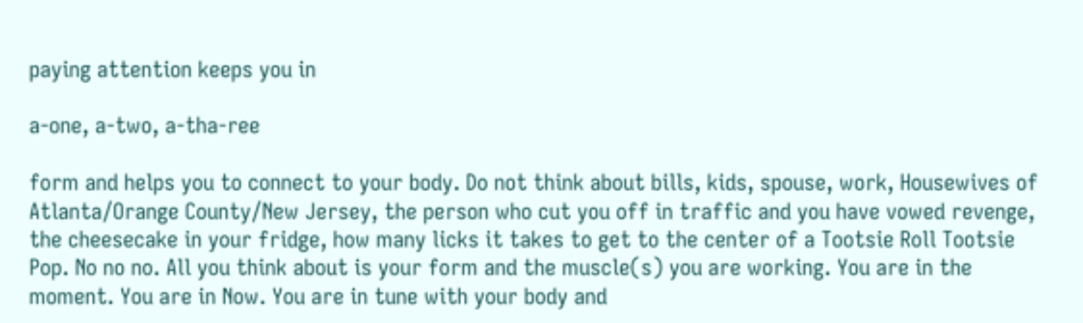paying attention keeps you in

a-one, a-two, a-tha-ree

form and helps you to connect to your body. Do not think about bills, kids, spouse, work, Housewives of Atlanta/Orange County/New Jersey, the person who cut you off in traffic and you have vowed revenge, the cheesecake in your fridge, how many licks it takes to get to the center of a Tootsie Roll Tootsie Pop. No no no. All you think about is your form and the muscle(s) you are working. You are in the moment. You are in Now. You are in tune with your body and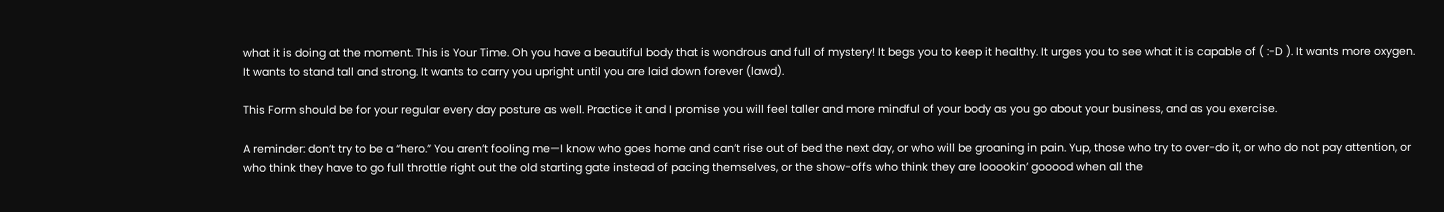what it is doing at the moment. This is Your Time. Oh you have a beautiful body that is wondrous and full of mystery! It begs you to keep it healthy. It urges you to see what it is capable of ( :-D ). It wants more oxygen. It wants to stand tall and strong. It wants to carry you upright until you are laid down forever (lawd).

This Form should be for your regular every day posture as well. Practice it and I promise you will feel taller and more mindful of your body as you go about your business, and as you exercise.

A reminder: don’t try to be a “hero.” You aren’t fooling me—I know who goes home and can’t rise out of bed the next day, or who will be groaning in pain. Yup, those who try to over-do it, or who do not pay attention, or who think they have to go full throttle right out the old starting gate instead of pacing themselves, or the show-offs who think they are looookin’ gooood when all the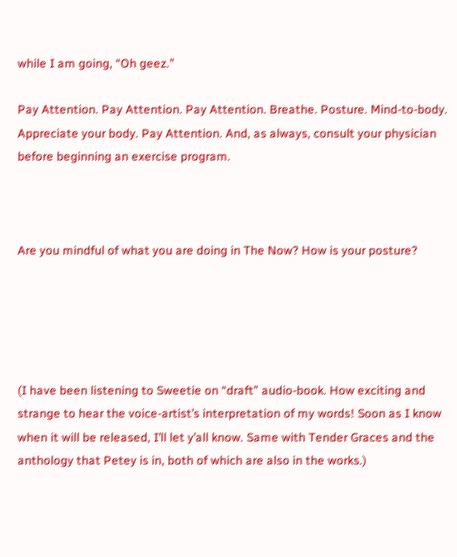while I am going, “Oh geez.”

Pay Attention. Pay Attention. Pay Attention. Breathe. Posture. Mind-to-body. Appreciate your body. Pay Attention. And, as always, consult your physician before beginning an exercise program.



Are you mindful of what you are doing in The Now? How is your posture?





(I have been listening to Sweetie on “draft” audio-book. How exciting and strange to hear the voice-artist’s interpretation of my words! Soon as I know when it will be released, I’ll let y’all know. Same with Tender Graces and the anthology that Petey is in, both of which are also in the works.)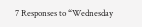7 Responses to “Wednesday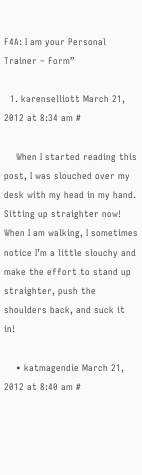F4A: I am your Personal Trainer – Form”

  1. karenselliott March 21, 2012 at 8:34 am #

    When I started reading this post, I was slouched over my desk with my head in my hand. Sitting up straighter now! When I am walking, I sometimes notice I’m a little slouchy and make the effort to stand up straighter, push the shoulders back, and suck it in!

    • katmagendie March 21, 2012 at 8:40 am #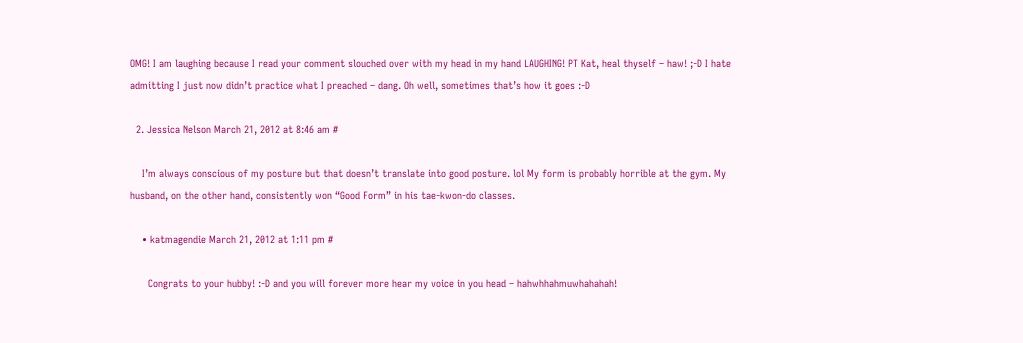OMG! I am laughing because I read your comment slouched over with my head in my hand LAUGHING! PT Kat, heal thyself – haw! ;-D I hate admitting I just now didn’t practice what I preached – dang. Oh well, sometimes that’s how it goes :-D

  2. Jessica Nelson March 21, 2012 at 8:46 am #

    I’m always conscious of my posture but that doesn’t translate into good posture. lol My form is probably horrible at the gym. My husband, on the other hand, consistently won “Good Form” in his tae-kwon-do classes.

    • katmagendie March 21, 2012 at 1:11 pm #

      Congrats to your hubby! :-D and you will forever more hear my voice in you head – hahwhhahmuwhahahah!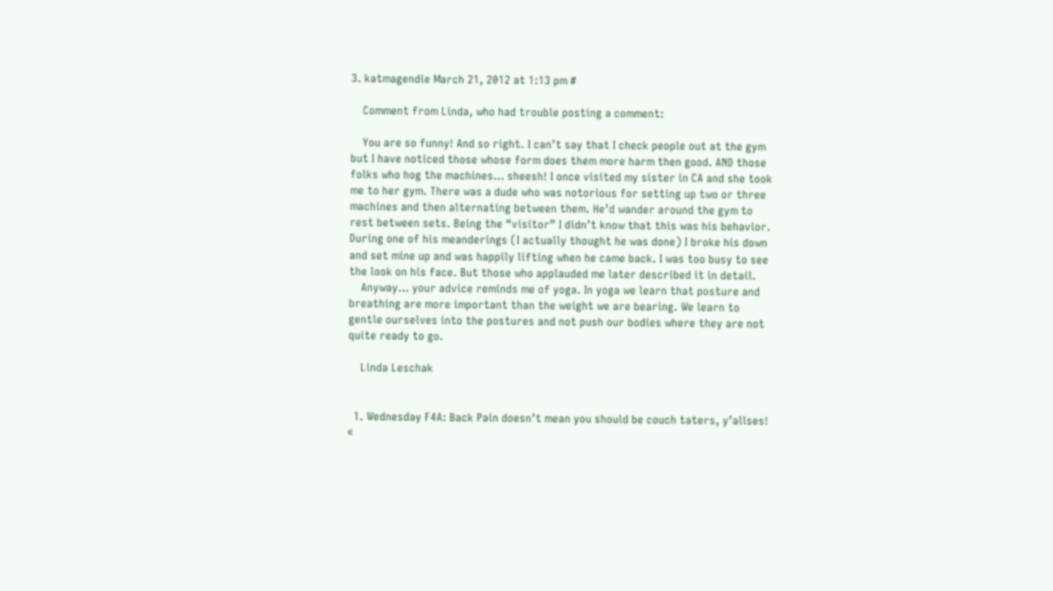3. katmagendie March 21, 2012 at 1:13 pm #

    Comment from Linda, who had trouble posting a comment:

    You are so funny! And so right. I can’t say that I check people out at the gym but I have noticed those whose form does them more harm then good. AND those folks who hog the machines… sheesh! I once visited my sister in CA and she took me to her gym. There was a dude who was notorious for setting up two or three machines and then alternating between them. He’d wander around the gym to rest between sets. Being the “visitor” I didn’t know that this was his behavior. During one of his meanderings (I actually thought he was done) I broke his down and set mine up and was happily lifting when he came back. I was too busy to see the look on his face. But those who applauded me later described it in detail.
    Anyway… your advice reminds me of yoga. In yoga we learn that posture and breathing are more important than the weight we are bearing. We learn to gentle ourselves into the postures and not push our bodies where they are not quite ready to go.

    Linda Leschak


  1. Wednesday F4A: Back Pain doesn’t mean you should be couch taters, y’allses! «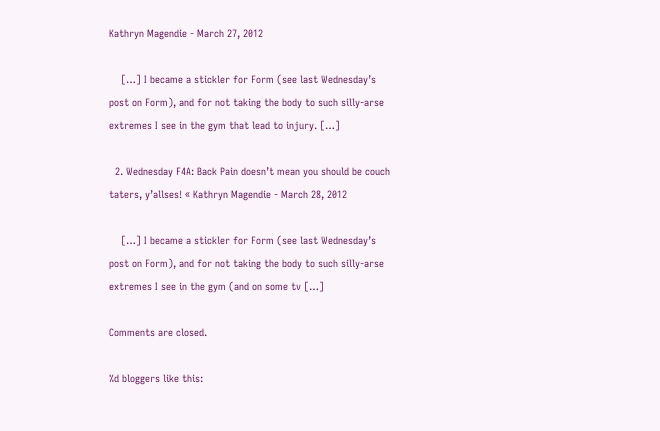Kathryn Magendie - March 27, 2012

    […] I became a stickler for Form (see last Wednesday’s post on Form), and for not taking the body to such silly-arse extremes I see in the gym that lead to injury. […]

  2. Wednesday F4A: Back Pain doesn’t mean you should be couch taters, y’allses! « Kathryn Magendie - March 28, 2012

    […] I became a stickler for Form (see last Wednesday’s post on Form), and for not taking the body to such silly-arse extremes I see in the gym (and on some tv […]

Comments are closed.

%d bloggers like this: